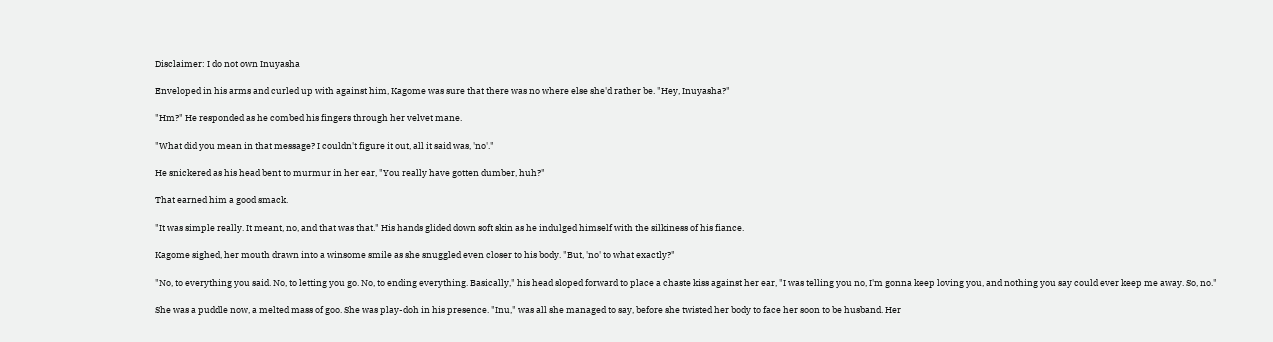Disclaimer: I do not own Inuyasha

Enveloped in his arms and curled up with against him, Kagome was sure that there was no where else she'd rather be. "Hey, Inuyasha?"

"Hm?" He responded as he combed his fingers through her velvet mane.

"What did you mean in that message? I couldn't figure it out, all it said was, 'no'."

He snickered as his head bent to murmur in her ear, "You really have gotten dumber, huh?"

That earned him a good smack.

"It was simple really. It meant, no, and that was that." His hands glided down soft skin as he indulged himself with the silkiness of his fiance.

Kagome sighed, her mouth drawn into a winsome smile as she snuggled even closer to his body. "But, 'no' to what exactly?"

"No, to everything you said. No, to letting you go. No, to ending everything. Basically," his head sloped forward to place a chaste kiss against her ear, "I was telling you no, I'm gonna keep loving you, and nothing you say could ever keep me away. So, no."

She was a puddle now, a melted mass of goo. She was play-doh in his presence. "Inu," was all she managed to say, before she twisted her body to face her soon to be husband. Her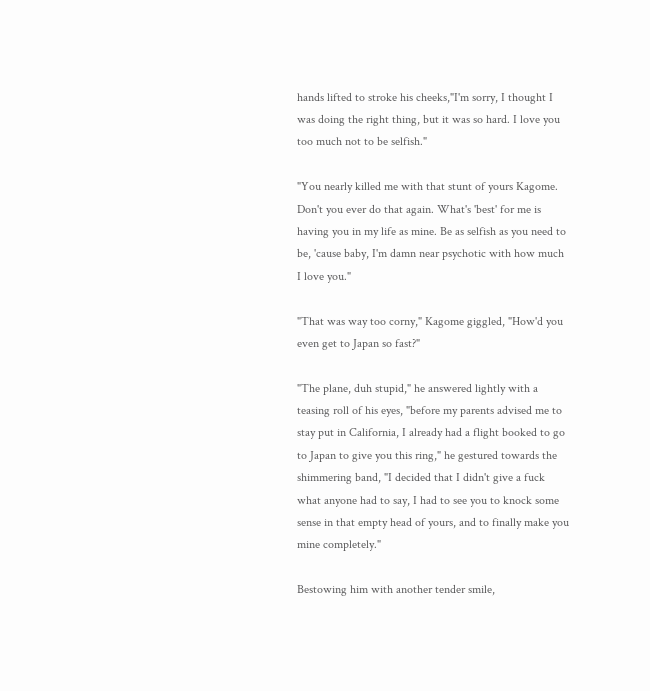hands lifted to stroke his cheeks,"I'm sorry, I thought I was doing the right thing, but it was so hard. I love you too much not to be selfish."

"You nearly killed me with that stunt of yours Kagome. Don't you ever do that again. What's 'best' for me is having you in my life as mine. Be as selfish as you need to be, 'cause baby, I'm damn near psychotic with how much I love you."

"That was way too corny," Kagome giggled, "How'd you even get to Japan so fast?"

"The plane, duh stupid," he answered lightly with a teasing roll of his eyes, "before my parents advised me to stay put in California, I already had a flight booked to go to Japan to give you this ring," he gestured towards the shimmering band, "I decided that I didn't give a fuck what anyone had to say, I had to see you to knock some sense in that empty head of yours, and to finally make you mine completely."

Bestowing him with another tender smile,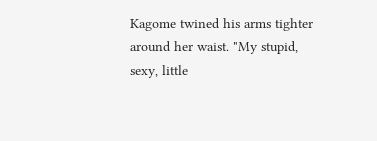Kagome twined his arms tighter around her waist. "My stupid, sexy, little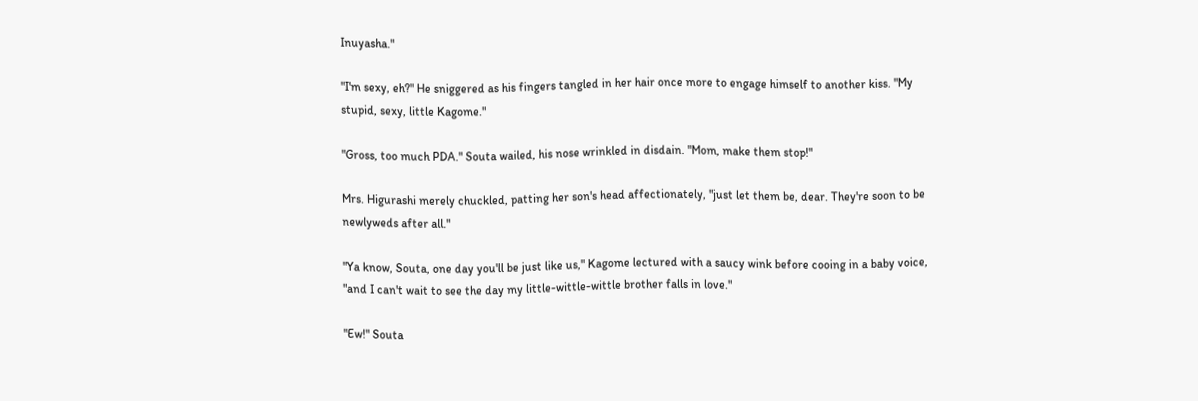Inuyasha."

"I'm sexy, eh?" He sniggered as his fingers tangled in her hair once more to engage himself to another kiss. "My stupid, sexy, little Kagome."

"Gross, too much PDA." Souta wailed, his nose wrinkled in disdain. "Mom, make them stop!"

Mrs. Higurashi merely chuckled, patting her son's head affectionately, "just let them be, dear. They're soon to be newlyweds after all."

"Ya know, Souta, one day you'll be just like us," Kagome lectured with a saucy wink before cooing in a baby voice, "and I can't wait to see the day my little-wittle-wittle brother falls in love."

"Ew!" Souta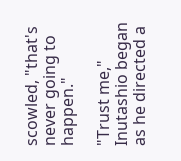scowled, "that's never going to happen."

"Trust me," Inutashio began as he directed a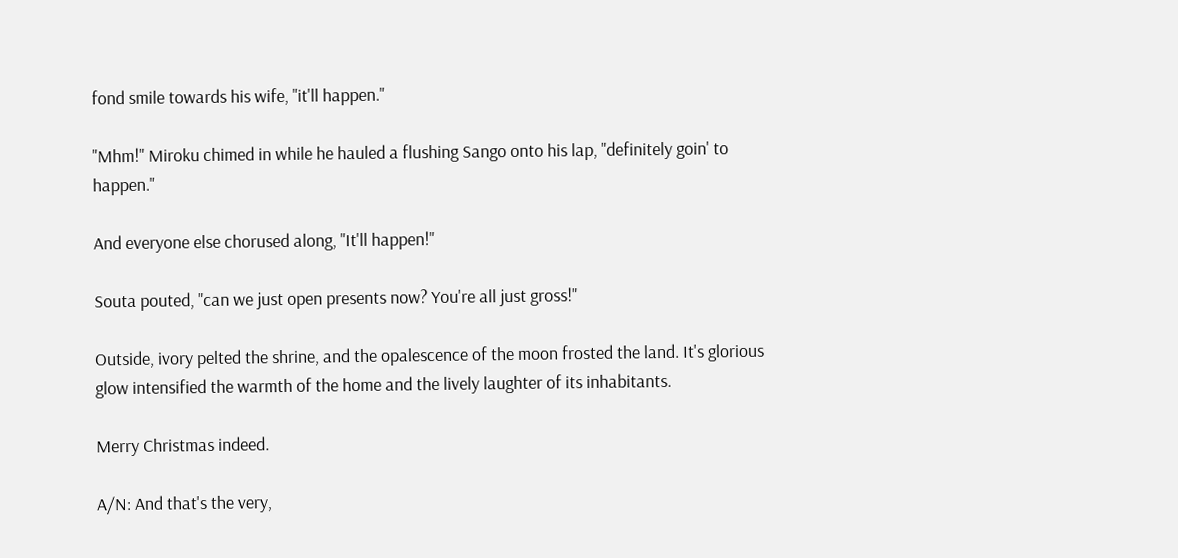fond smile towards his wife, "it'll happen."

"Mhm!" Miroku chimed in while he hauled a flushing Sango onto his lap, "definitely goin' to happen."

And everyone else chorused along, "It'll happen!"

Souta pouted, "can we just open presents now? You're all just gross!"

Outside, ivory pelted the shrine, and the opalescence of the moon frosted the land. It's glorious glow intensified the warmth of the home and the lively laughter of its inhabitants.

Merry Christmas indeed.

A/N: And that's the very,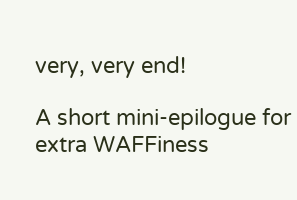very, very end!

A short mini-epilogue for extra WAFFiness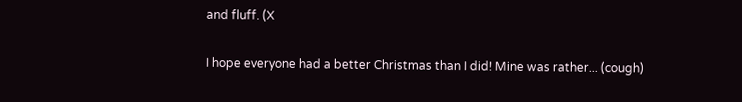and fluff. (X

I hope everyone had a better Christmas than I did! Mine was rather... (cough)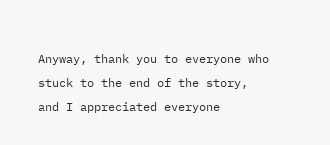Anyway, thank you to everyone who stuck to the end of the story, and I appreciated everyone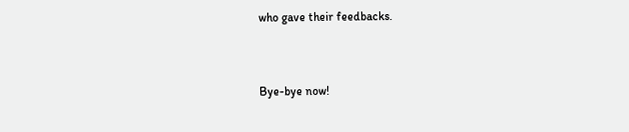who gave their feedbacks.


Bye-bye now!